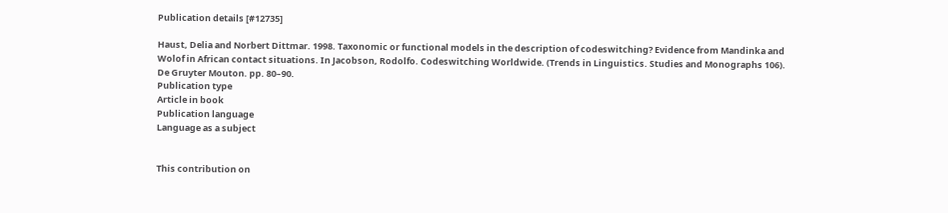Publication details [#12735]

Haust, Delia and Norbert Dittmar. 1998. Taxonomic or functional models in the description of codeswitching? Evidence from Mandinka and Wolof in African contact situations. In Jacobson, Rodolfo. Codeswitching Worldwide. (Trends in Linguistics. Studies and Monographs 106). De Gruyter Mouton. pp. 80–90.
Publication type
Article in book
Publication language
Language as a subject


This contribution on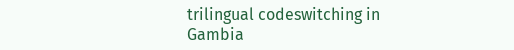trilingual codeswitching in Gambia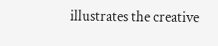illustrates the creative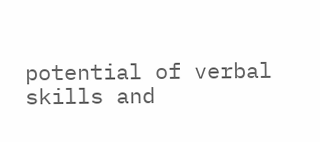potential of verbal skills and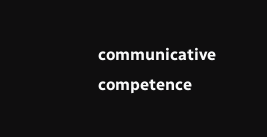communicative competence